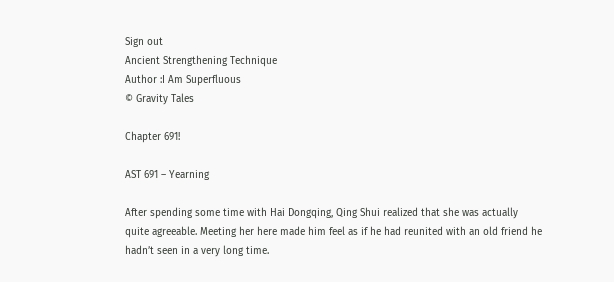Sign out
Ancient Strengthening Technique
Author :I Am Superfluous
© Gravity Tales

Chapter 691!

AST 691 – Yearning

After spending some time with Hai Dongqing, Qing Shui realized that she was actually quite agreeable. Meeting her here made him feel as if he had reunited with an old friend he hadn’t seen in a very long time.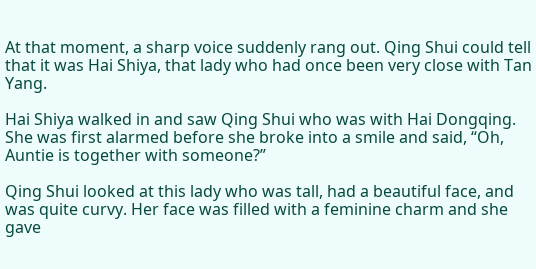At that moment, a sharp voice suddenly rang out. Qing Shui could tell that it was Hai Shiya, that lady who had once been very close with Tan Yang.

Hai Shiya walked in and saw Qing Shui who was with Hai Dongqing. She was first alarmed before she broke into a smile and said, “Oh, Auntie is together with someone?”

Qing Shui looked at this lady who was tall, had a beautiful face, and was quite curvy. Her face was filled with a feminine charm and she gave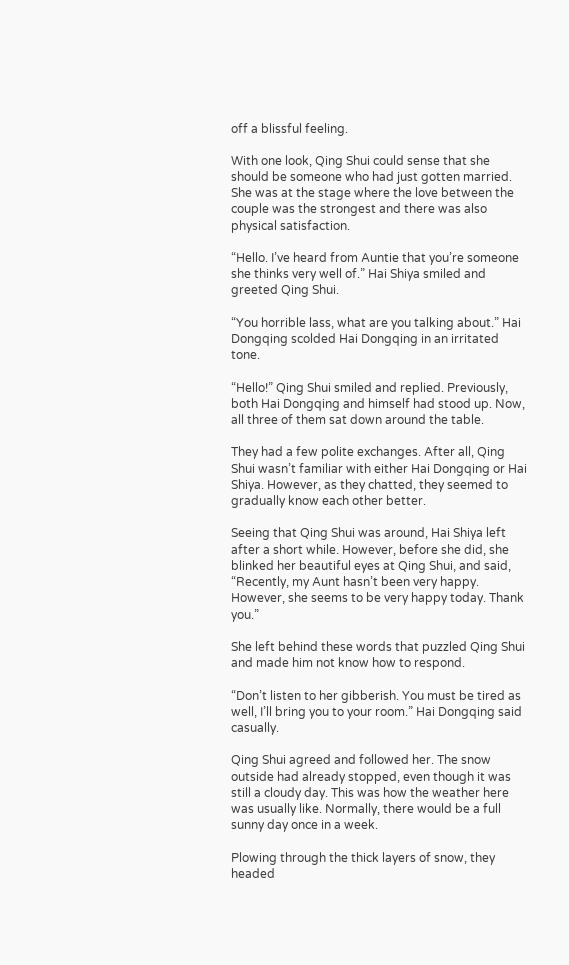off a blissful feeling.

With one look, Qing Shui could sense that she should be someone who had just gotten married. She was at the stage where the love between the couple was the strongest and there was also physical satisfaction.

“Hello. I’ve heard from Auntie that you’re someone she thinks very well of.” Hai Shiya smiled and greeted Qing Shui.

“You horrible lass, what are you talking about.” Hai Dongqing scolded Hai Dongqing in an irritated tone.

“Hello!” Qing Shui smiled and replied. Previously, both Hai Dongqing and himself had stood up. Now, all three of them sat down around the table.

They had a few polite exchanges. After all, Qing Shui wasn’t familiar with either Hai Dongqing or Hai Shiya. However, as they chatted, they seemed to gradually know each other better.

Seeing that Qing Shui was around, Hai Shiya left after a short while. However, before she did, she blinked her beautiful eyes at Qing Shui, and said, “Recently, my Aunt hasn’t been very happy. However, she seems to be very happy today. Thank you.”

She left behind these words that puzzled Qing Shui and made him not know how to respond.

“Don’t listen to her gibberish. You must be tired as well, I’ll bring you to your room.” Hai Dongqing said casually.

Qing Shui agreed and followed her. The snow outside had already stopped, even though it was still a cloudy day. This was how the weather here was usually like. Normally, there would be a full sunny day once in a week.

Plowing through the thick layers of snow, they headed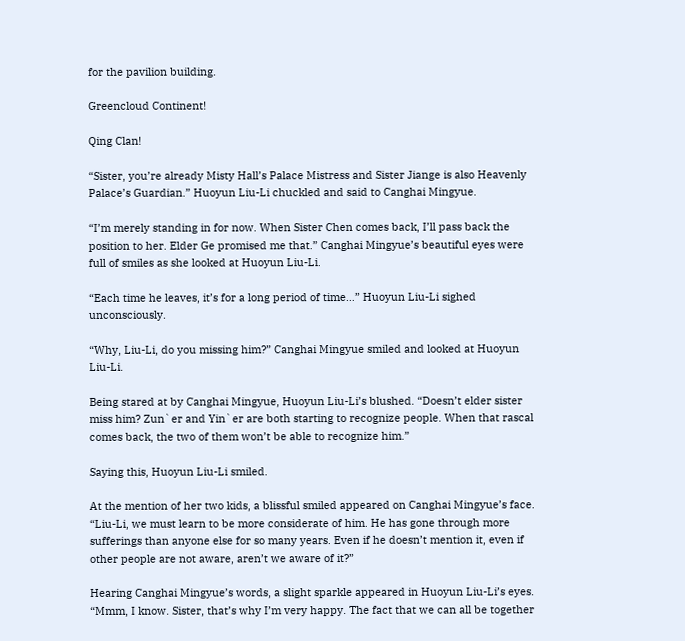for the pavilion building.

Greencloud Continent!

Qing Clan!

“Sister, you’re already Misty Hall’s Palace Mistress and Sister Jiange is also Heavenly Palace’s Guardian.” Huoyun Liu-Li chuckled and said to Canghai Mingyue.

“I’m merely standing in for now. When Sister Chen comes back, I’ll pass back the position to her. Elder Ge promised me that.” Canghai Mingyue’s beautiful eyes were full of smiles as she looked at Huoyun Liu-Li.

“Each time he leaves, it’s for a long period of time…” Huoyun Liu-Li sighed unconsciously.

“Why, Liu-Li, do you missing him?” Canghai Mingyue smiled and looked at Huoyun Liu-Li.

Being stared at by Canghai Mingyue, Huoyun Liu-Li’s blushed. “Doesn’t elder sister miss him? Zun`er and Yin`er are both starting to recognize people. When that rascal comes back, the two of them won’t be able to recognize him.”

Saying this, Huoyun Liu-Li smiled.

At the mention of her two kids, a blissful smiled appeared on Canghai Mingyue’s face. “Liu-Li, we must learn to be more considerate of him. He has gone through more sufferings than anyone else for so many years. Even if he doesn’t mention it, even if other people are not aware, aren’t we aware of it?”

Hearing Canghai Mingyue’s words, a slight sparkle appeared in Huoyun Liu-Li’s eyes. “Mmm, I know. Sister, that’s why I’m very happy. The fact that we can all be together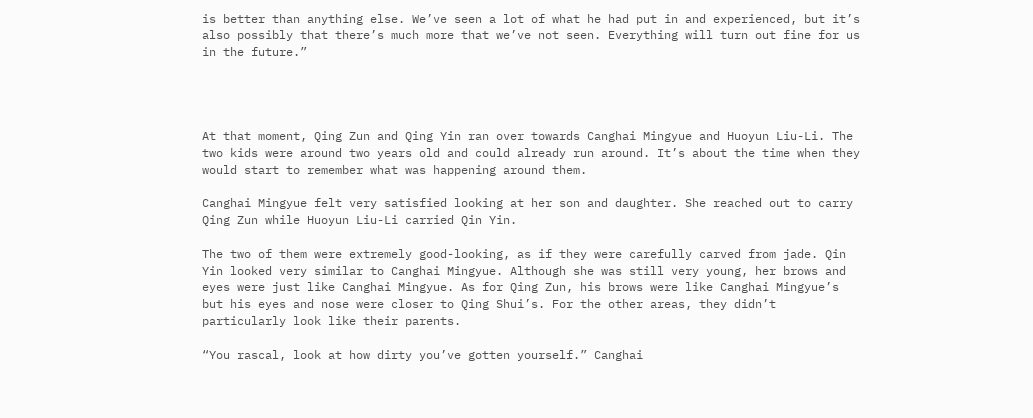is better than anything else. We’ve seen a lot of what he had put in and experienced, but it’s also possibly that there’s much more that we’ve not seen. Everything will turn out fine for us in the future.”




At that moment, Qing Zun and Qing Yin ran over towards Canghai Mingyue and Huoyun Liu-Li. The two kids were around two years old and could already run around. It’s about the time when they would start to remember what was happening around them.

Canghai Mingyue felt very satisfied looking at her son and daughter. She reached out to carry Qing Zun while Huoyun Liu-Li carried Qin Yin.

The two of them were extremely good-looking, as if they were carefully carved from jade. Qin Yin looked very similar to Canghai Mingyue. Although she was still very young, her brows and eyes were just like Canghai Mingyue. As for Qing Zun, his brows were like Canghai Mingyue’s but his eyes and nose were closer to Qing Shui’s. For the other areas, they didn’t particularly look like their parents.

“You rascal, look at how dirty you’ve gotten yourself.” Canghai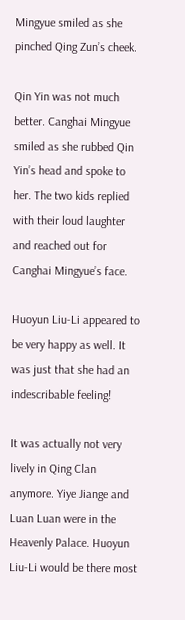Mingyue smiled as she pinched Qing Zun’s cheek.

Qin Yin was not much better. Canghai Mingyue smiled as she rubbed Qin Yin’s head and spoke to her. The two kids replied with their loud laughter and reached out for Canghai Mingyue’s face.

Huoyun Liu-Li appeared to be very happy as well. It was just that she had an indescribable feeling!

It was actually not very lively in Qing Clan anymore. Yiye Jiange and Luan Luan were in the Heavenly Palace. Huoyun Liu-Li would be there most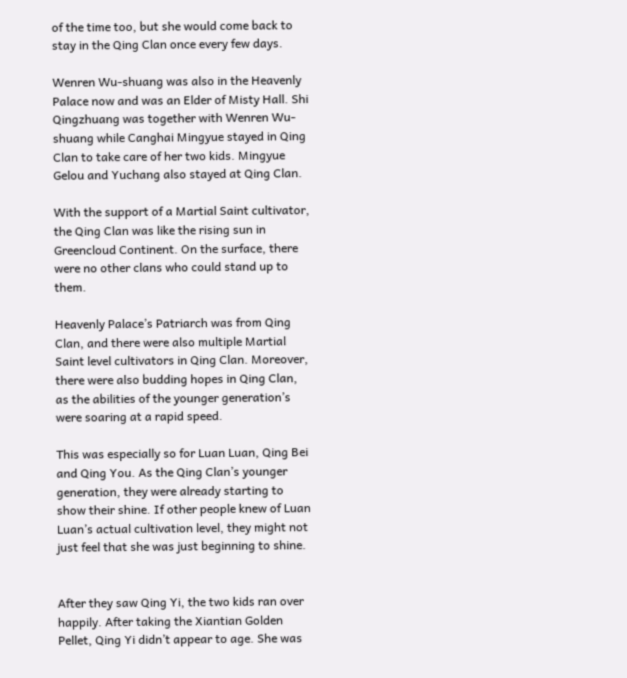of the time too, but she would come back to stay in the Qing Clan once every few days.

Wenren Wu-shuang was also in the Heavenly Palace now and was an Elder of Misty Hall. Shi Qingzhuang was together with Wenren Wu-shuang while Canghai Mingyue stayed in Qing Clan to take care of her two kids. Mingyue Gelou and Yuchang also stayed at Qing Clan.

With the support of a Martial Saint cultivator, the Qing Clan was like the rising sun in Greencloud Continent. On the surface, there were no other clans who could stand up to them.

Heavenly Palace’s Patriarch was from Qing Clan, and there were also multiple Martial Saint level cultivators in Qing Clan. Moreover, there were also budding hopes in Qing Clan, as the abilities of the younger generation’s were soaring at a rapid speed.

This was especially so for Luan Luan, Qing Bei and Qing You. As the Qing Clan’s younger generation, they were already starting to show their shine. If other people knew of Luan Luan’s actual cultivation level, they might not just feel that she was just beginning to shine.


After they saw Qing Yi, the two kids ran over happily. After taking the Xiantian Golden Pellet, Qing Yi didn’t appear to age. She was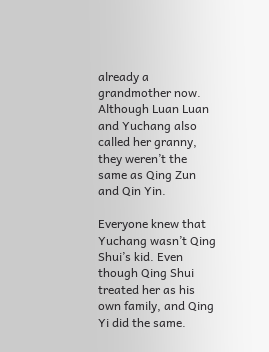already a grandmother now. Although Luan Luan and Yuchang also called her granny, they weren’t the same as Qing Zun and Qin Yin.

Everyone knew that Yuchang wasn’t Qing Shui’s kid. Even though Qing Shui treated her as his own family, and Qing Yi did the same.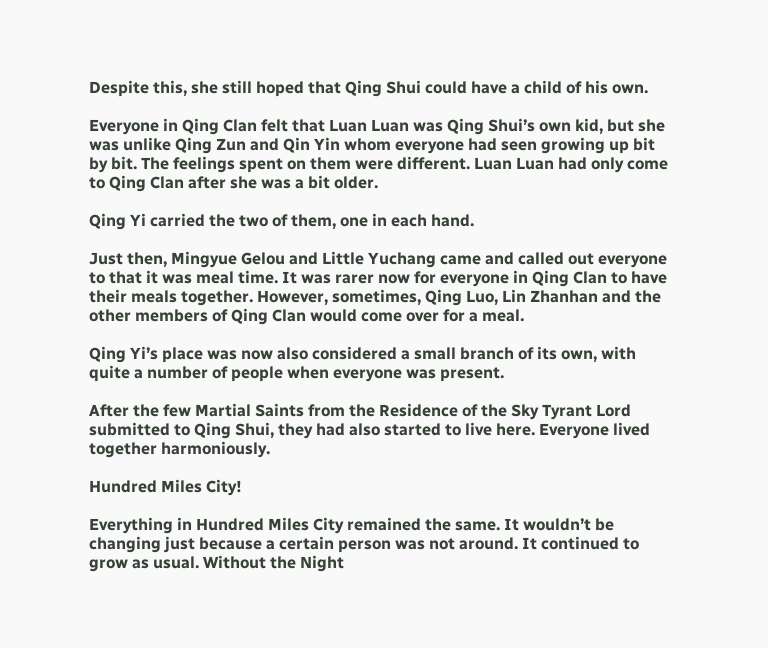Despite this, she still hoped that Qing Shui could have a child of his own.

Everyone in Qing Clan felt that Luan Luan was Qing Shui’s own kid, but she was unlike Qing Zun and Qin Yin whom everyone had seen growing up bit by bit. The feelings spent on them were different. Luan Luan had only come to Qing Clan after she was a bit older.

Qing Yi carried the two of them, one in each hand.

Just then, Mingyue Gelou and Little Yuchang came and called out everyone to that it was meal time. It was rarer now for everyone in Qing Clan to have their meals together. However, sometimes, Qing Luo, Lin Zhanhan and the other members of Qing Clan would come over for a meal.

Qing Yi’s place was now also considered a small branch of its own, with quite a number of people when everyone was present.

After the few Martial Saints from the Residence of the Sky Tyrant Lord submitted to Qing Shui, they had also started to live here. Everyone lived together harmoniously.

Hundred Miles City!

Everything in Hundred Miles City remained the same. It wouldn’t be changing just because a certain person was not around. It continued to grow as usual. Without the Night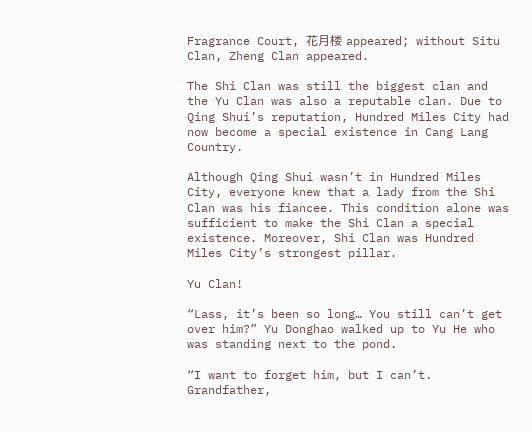Fragrance Court, 花月楼 appeared; without Situ Clan, Zheng Clan appeared.

The Shi Clan was still the biggest clan and the Yu Clan was also a reputable clan. Due to Qing Shui’s reputation, Hundred Miles City had now become a special existence in Cang Lang Country.

Although Qing Shui wasn’t in Hundred Miles City, everyone knew that a lady from the Shi Clan was his fiancee. This condition alone was sufficient to make the Shi Clan a special existence. Moreover, Shi Clan was Hundred Miles City’s strongest pillar.

Yu Clan!

“Lass, it’s been so long… You still can’t get over him?” Yu Donghao walked up to Yu He who was standing next to the pond.

“I want to forget him, but I can’t. Grandfather,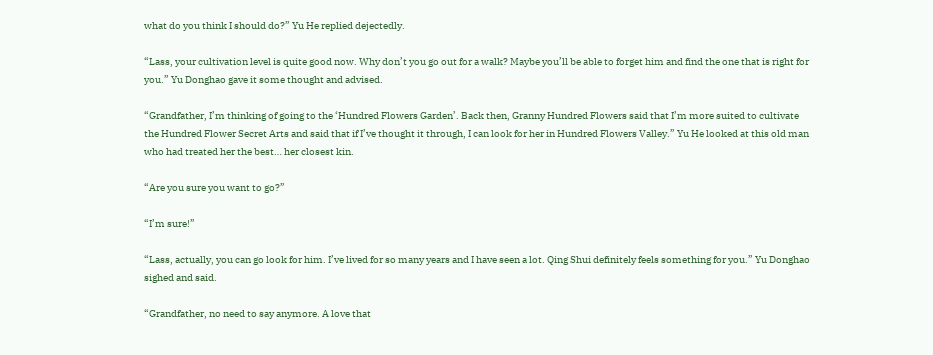what do you think I should do?” Yu He replied dejectedly.

“Lass, your cultivation level is quite good now. Why don’t you go out for a walk? Maybe you’ll be able to forget him and find the one that is right for you.” Yu Donghao gave it some thought and advised.

“Grandfather, I’m thinking of going to the ‘Hundred Flowers Garden’. Back then, Granny Hundred Flowers said that I’m more suited to cultivate the Hundred Flower Secret Arts and said that if I’ve thought it through, I can look for her in Hundred Flowers Valley.” Yu He looked at this old man who had treated her the best… her closest kin.

“Are you sure you want to go?”

“I’m sure!”

“Lass, actually, you can go look for him. I’ve lived for so many years and I have seen a lot. Qing Shui definitely feels something for you.” Yu Donghao sighed and said.

“Grandfather, no need to say anymore. A love that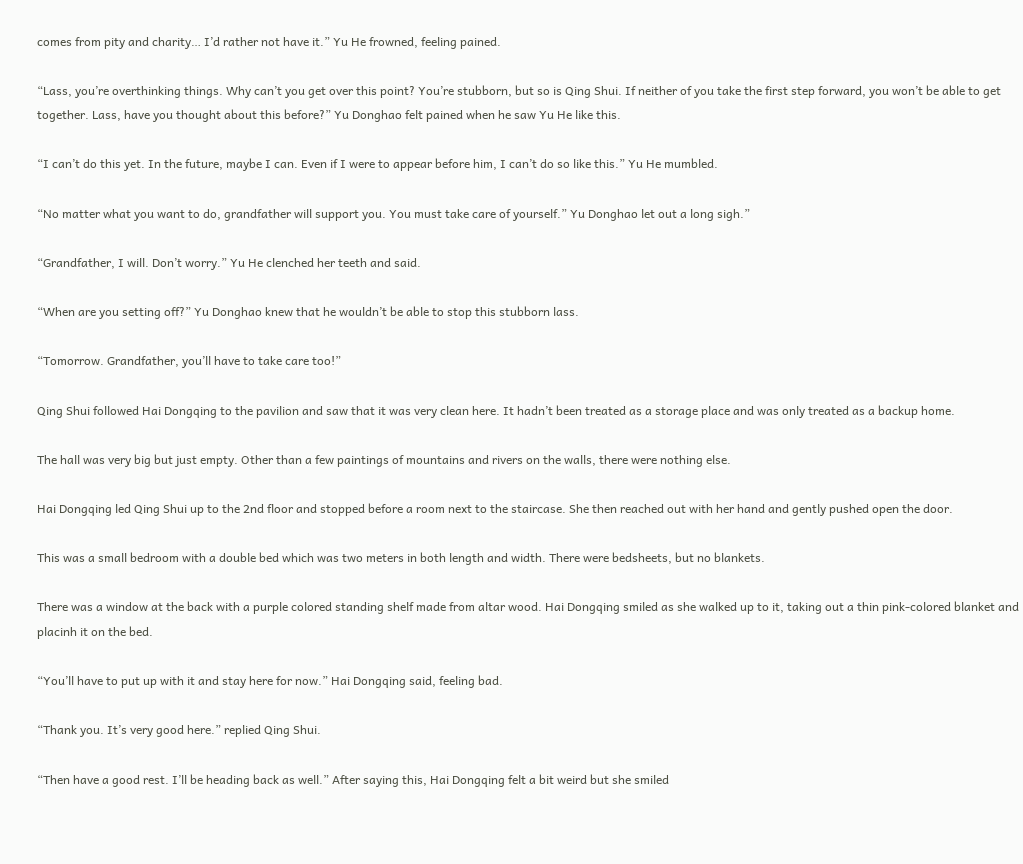comes from pity and charity… I’d rather not have it.” Yu He frowned, feeling pained.

“Lass, you’re overthinking things. Why can’t you get over this point? You’re stubborn, but so is Qing Shui. If neither of you take the first step forward, you won’t be able to get together. Lass, have you thought about this before?” Yu Donghao felt pained when he saw Yu He like this.

“I can’t do this yet. In the future, maybe I can. Even if I were to appear before him, I can’t do so like this.” Yu He mumbled.

“No matter what you want to do, grandfather will support you. You must take care of yourself.” Yu Donghao let out a long sigh.”

“Grandfather, I will. Don’t worry.” Yu He clenched her teeth and said.

“When are you setting off?” Yu Donghao knew that he wouldn’t be able to stop this stubborn lass.

“Tomorrow. Grandfather, you’ll have to take care too!”

Qing Shui followed Hai Dongqing to the pavilion and saw that it was very clean here. It hadn’t been treated as a storage place and was only treated as a backup home.

The hall was very big but just empty. Other than a few paintings of mountains and rivers on the walls, there were nothing else.

Hai Dongqing led Qing Shui up to the 2nd floor and stopped before a room next to the staircase. She then reached out with her hand and gently pushed open the door.

This was a small bedroom with a double bed which was two meters in both length and width. There were bedsheets, but no blankets.

There was a window at the back with a purple colored standing shelf made from altar wood. Hai Dongqing smiled as she walked up to it, taking out a thin pink-colored blanket and placinh it on the bed.

“You’ll have to put up with it and stay here for now.” Hai Dongqing said, feeling bad.

“Thank you. It’s very good here.” replied Qing Shui.

“Then have a good rest. I’ll be heading back as well.” After saying this, Hai Dongqing felt a bit weird but she smiled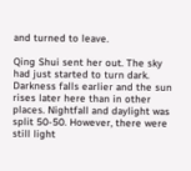and turned to leave.

Qing Shui sent her out. The sky had just started to turn dark. Darkness falls earlier and the sun rises later here than in other places. Nightfall and daylight was split 50-50. However, there were still light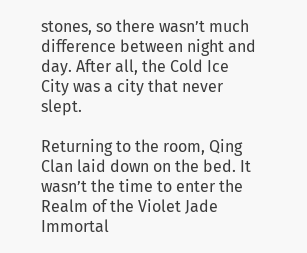stones, so there wasn’t much difference between night and day. After all, the Cold Ice City was a city that never slept.

Returning to the room, Qing Clan laid down on the bed. It wasn’t the time to enter the Realm of the Violet Jade Immortal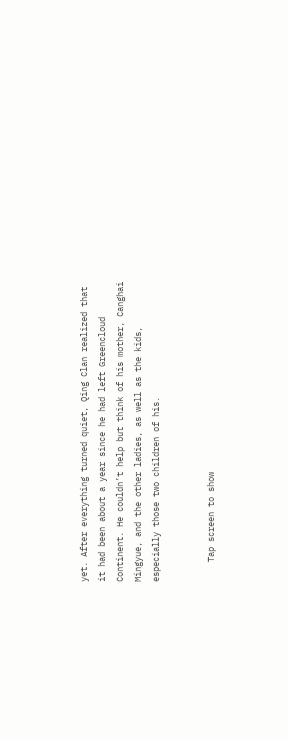yet. After everything turned quiet, Qing Clan realized that it had been about a year since he had left Greencloud Continent. He couldn’t help but think of his mother, Canghai Mingyue, and the other ladies, as well as the kids, especially those two children of his.


    Tap screen to show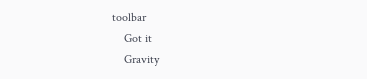toolbar
    Got it
    Gravity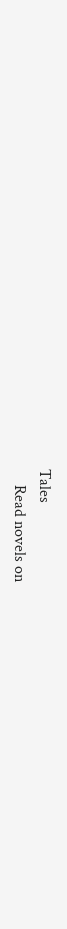Tales
    Read novels on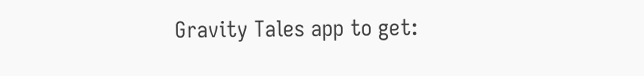Gravity Tales app to get: